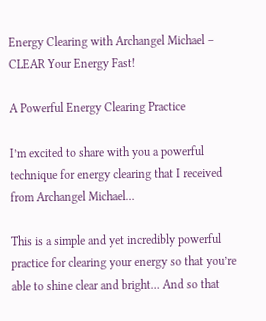Energy Clearing with Archangel Michael – CLEAR Your Energy Fast!

A Powerful Energy Clearing Practice

I’m excited to share with you a powerful technique for energy clearing that I received from Archangel Michael…

This is a simple and yet incredibly powerful practice for clearing your energy so that you’re able to shine clear and bright… And so that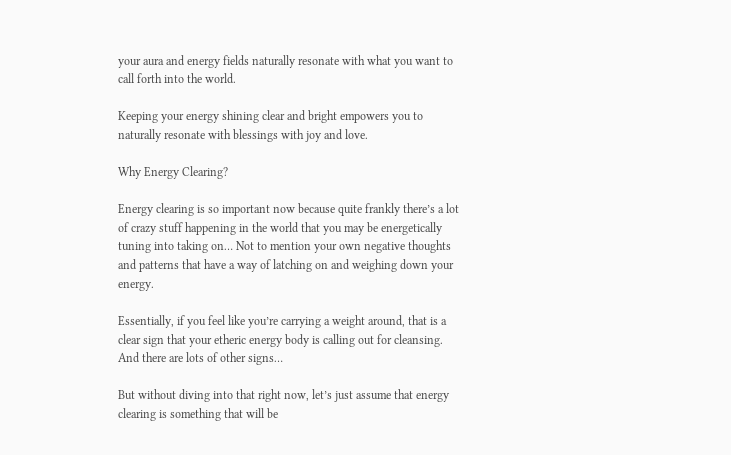your aura and energy fields naturally resonate with what you want to call forth into the world.

Keeping your energy shining clear and bright empowers you to naturally resonate with blessings with joy and love.

Why Energy Clearing?

Energy clearing is so important now because quite frankly there’s a lot of crazy stuff happening in the world that you may be energetically tuning into taking on… Not to mention your own negative thoughts and patterns that have a way of latching on and weighing down your energy.

Essentially, if you feel like you’re carrying a weight around, that is a clear sign that your etheric energy body is calling out for cleansing. And there are lots of other signs…

But without diving into that right now, let’s just assume that energy clearing is something that will be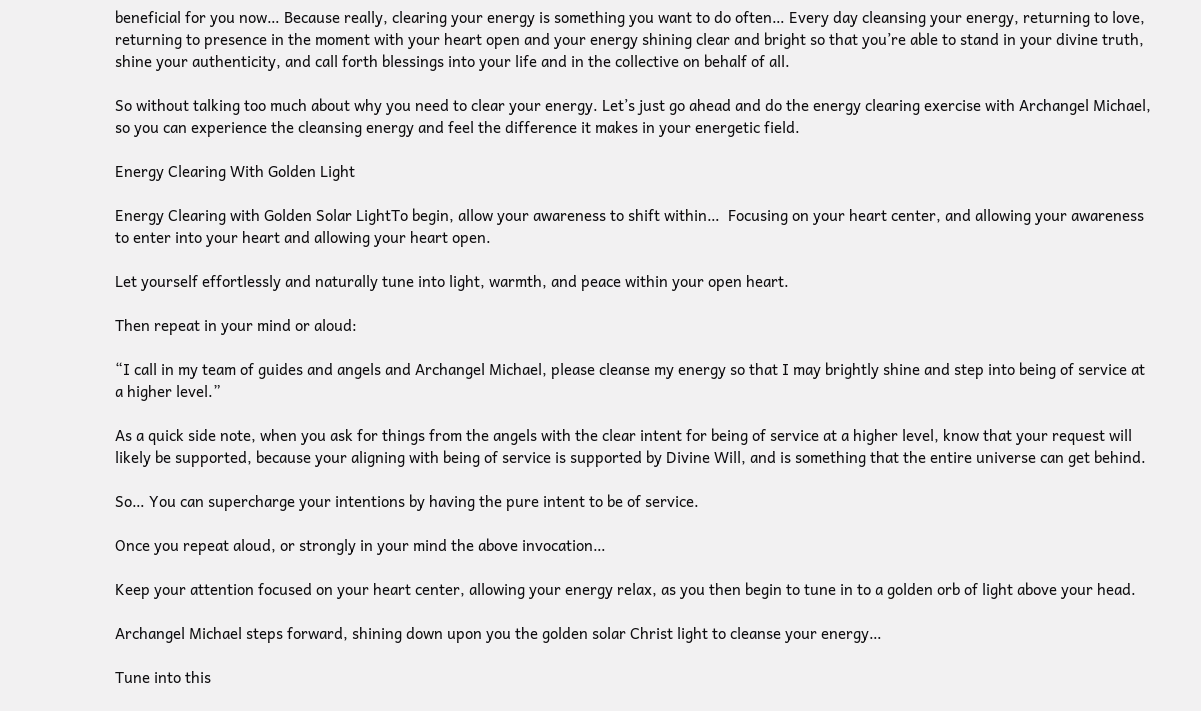beneficial for you now… Because really, clearing your energy is something you want to do often… Every day cleansing your energy, returning to love, returning to presence in the moment with your heart open and your energy shining clear and bright so that you’re able to stand in your divine truth, shine your authenticity, and call forth blessings into your life and in the collective on behalf of all.

So without talking too much about why you need to clear your energy. Let’s just go ahead and do the energy clearing exercise with Archangel Michael, so you can experience the cleansing energy and feel the difference it makes in your energetic field.

Energy Clearing With Golden Light

Energy Clearing with Golden Solar LightTo begin, allow your awareness to shift within…  Focusing on your heart center, and allowing your awareness to enter into your heart and allowing your heart open.

Let yourself effortlessly and naturally tune into light, warmth, and peace within your open heart.

Then repeat in your mind or aloud:

“I call in my team of guides and angels and Archangel Michael, please cleanse my energy so that I may brightly shine and step into being of service at a higher level.”

As a quick side note, when you ask for things from the angels with the clear intent for being of service at a higher level, know that your request will likely be supported, because your aligning with being of service is supported by Divine Will, and is something that the entire universe can get behind.

So… You can supercharge your intentions by having the pure intent to be of service.

Once you repeat aloud, or strongly in your mind the above invocation…

Keep your attention focused on your heart center, allowing your energy relax, as you then begin to tune in to a golden orb of light above your head.

Archangel Michael steps forward, shining down upon you the golden solar Christ light to cleanse your energy…

Tune into this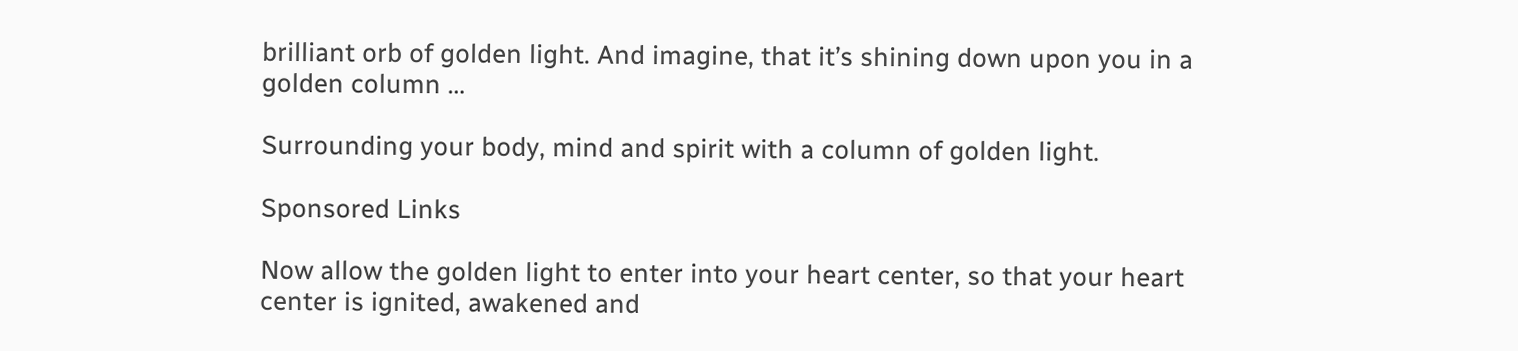brilliant orb of golden light. And imagine, that it’s shining down upon you in a golden column …

Surrounding your body, mind and spirit with a column of golden light.

Sponsored Links

Now allow the golden light to enter into your heart center, so that your heart center is ignited, awakened and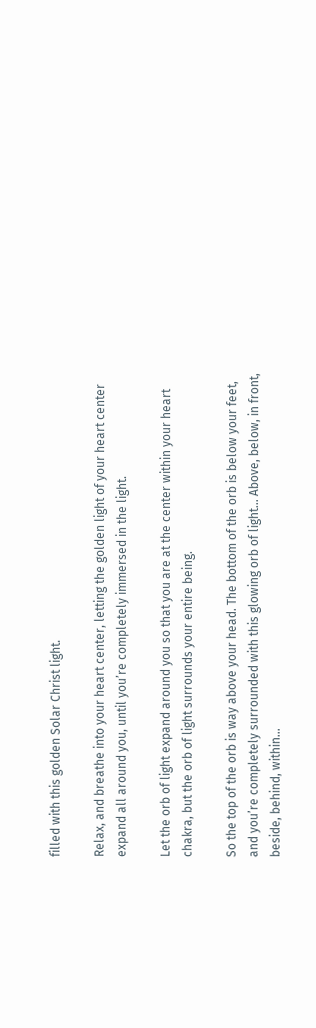filled with this golden Solar Christ light.

Relax, and breathe into your heart center, letting the golden light of your heart center expand all around you, until you’re completely immersed in the light.

Let the orb of light expand around you so that you are at the center within your heart chakra, but the orb of light surrounds your entire being.

So the top of the orb is way above your head. The bottom of the orb is below your feet, and you’re completely surrounded with this glowing orb of light… Above, below, in front, beside, behind, within…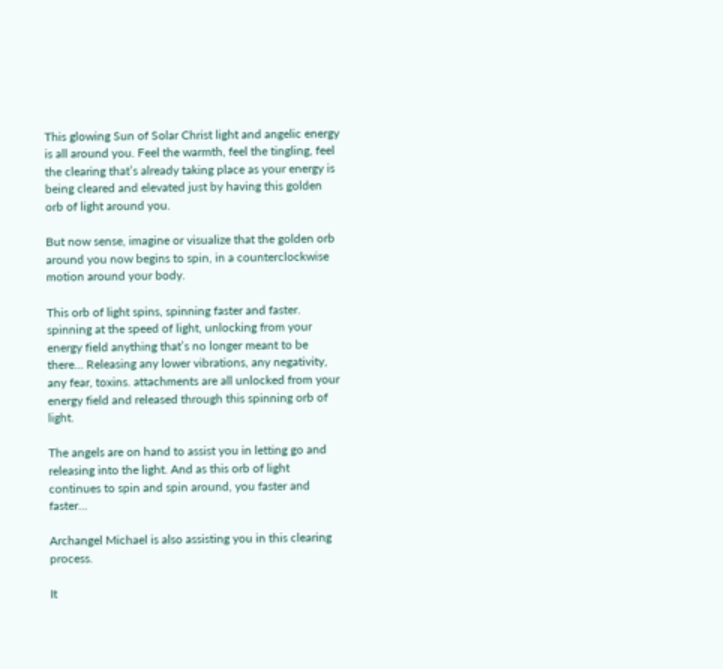This glowing Sun of Solar Christ light and angelic energy is all around you. Feel the warmth, feel the tingling, feel the clearing that’s already taking place as your energy is being cleared and elevated just by having this golden orb of light around you.

But now sense, imagine or visualize that the golden orb around you now begins to spin, in a counterclockwise motion around your body.

This orb of light spins, spinning faster and faster. spinning at the speed of light, unlocking from your energy field anything that’s no longer meant to be there… Releasing any lower vibrations, any negativity, any fear, toxins. attachments are all unlocked from your energy field and released through this spinning orb of light.

The angels are on hand to assist you in letting go and releasing into the light. And as this orb of light continues to spin and spin around, you faster and faster…

Archangel Michael is also assisting you in this clearing process.

It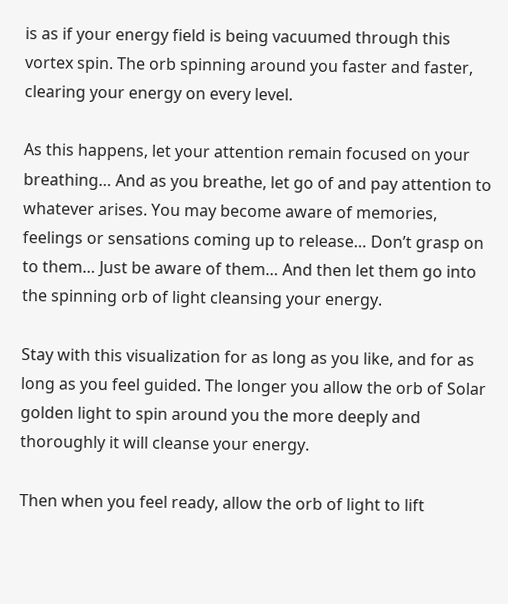is as if your energy field is being vacuumed through this vortex spin. The orb spinning around you faster and faster, clearing your energy on every level.

As this happens, let your attention remain focused on your breathing… And as you breathe, let go of and pay attention to whatever arises. You may become aware of memories, feelings or sensations coming up to release… Don’t grasp on to them… Just be aware of them… And then let them go into the spinning orb of light cleansing your energy.

Stay with this visualization for as long as you like, and for as long as you feel guided. The longer you allow the orb of Solar golden light to spin around you the more deeply and thoroughly it will cleanse your energy.

Then when you feel ready, allow the orb of light to lift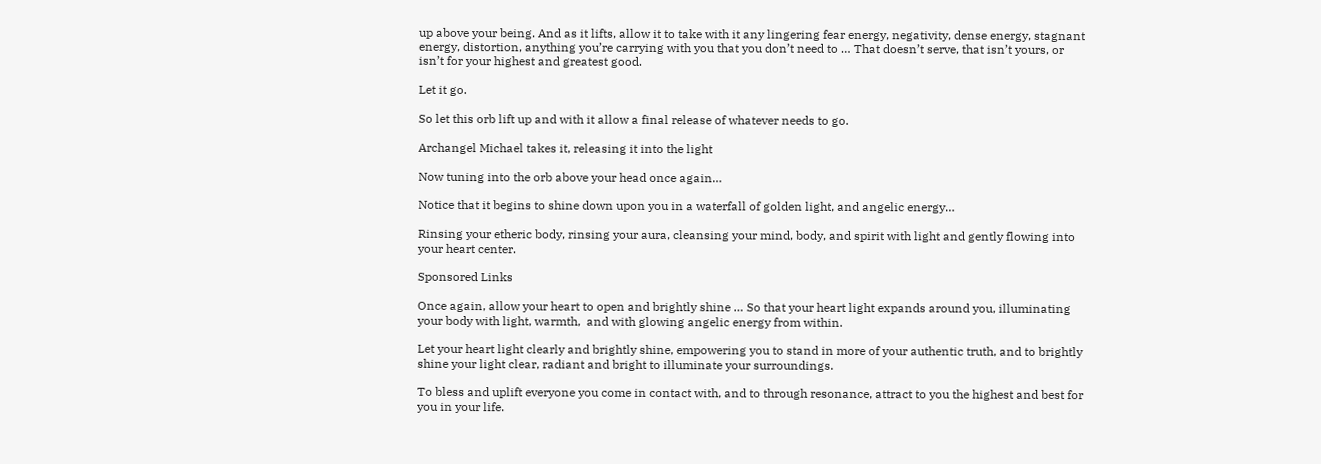up above your being. And as it lifts, allow it to take with it any lingering fear energy, negativity, dense energy, stagnant energy, distortion, anything you’re carrying with you that you don’t need to … That doesn’t serve, that isn’t yours, or isn’t for your highest and greatest good.

Let it go.

So let this orb lift up and with it allow a final release of whatever needs to go.

Archangel Michael takes it, releasing it into the light

Now tuning into the orb above your head once again…

Notice that it begins to shine down upon you in a waterfall of golden light, and angelic energy…

Rinsing your etheric body, rinsing your aura, cleansing your mind, body, and spirit with light and gently flowing into your heart center.

Sponsored Links

Once again, allow your heart to open and brightly shine … So that your heart light expands around you, illuminating your body with light, warmth,  and with glowing angelic energy from within.

Let your heart light clearly and brightly shine, empowering you to stand in more of your authentic truth, and to brightly shine your light clear, radiant and bright to illuminate your surroundings.

To bless and uplift everyone you come in contact with, and to through resonance, attract to you the highest and best for you in your life.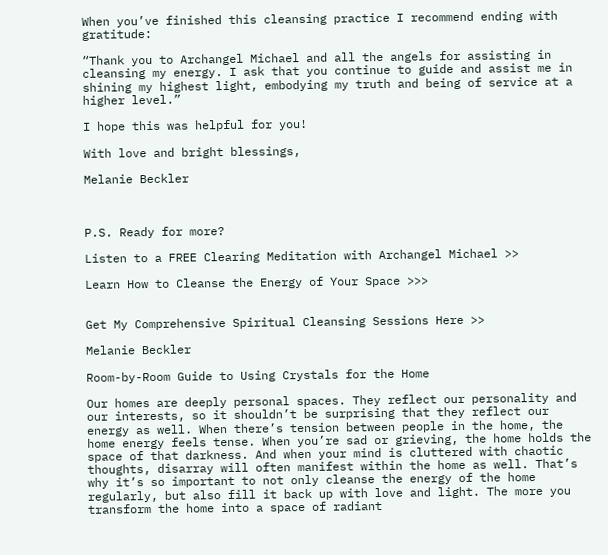When you’ve finished this cleansing practice I recommend ending with gratitude:

“Thank you to Archangel Michael and all the angels for assisting in cleansing my energy. I ask that you continue to guide and assist me in shining my highest light, embodying my truth and being of service at a higher level.”

I hope this was helpful for you!

With love and bright blessings,

Melanie Beckler



P.S. Ready for more?

Listen to a FREE Clearing Meditation with Archangel Michael >>

Learn How to Cleanse the Energy of Your Space >>>


Get My Comprehensive Spiritual Cleansing Sessions Here >>

Melanie Beckler

Room-by-Room Guide to Using Crystals for the Home

Our homes are deeply personal spaces. They reflect our personality and our interests, so it shouldn’t be surprising that they reflect our energy as well. When there’s tension between people in the home, the home energy feels tense. When you’re sad or grieving, the home holds the space of that darkness. And when your mind is cluttered with chaotic thoughts, disarray will often manifest within the home as well. That’s why it’s so important to not only cleanse the energy of the home regularly, but also fill it back up with love and light. The more you transform the home into a space of radiant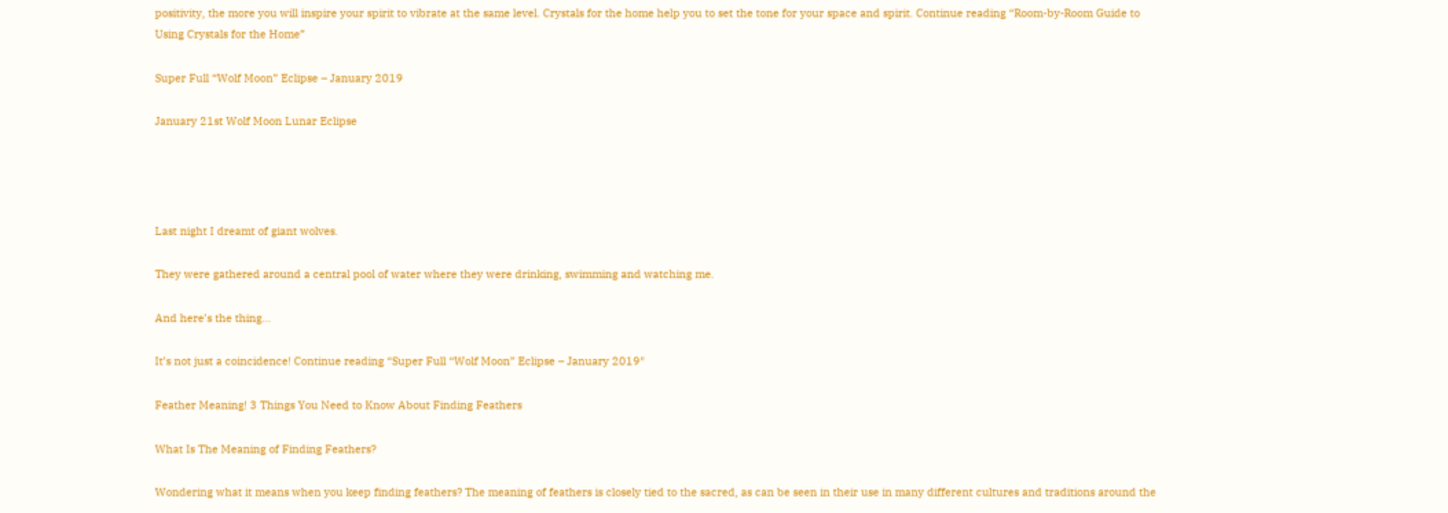positivity, the more you will inspire your spirit to vibrate at the same level. Crystals for the home help you to set the tone for your space and spirit. Continue reading “Room-by-Room Guide to Using Crystals for the Home”

Super Full “Wolf Moon” Eclipse – January 2019

January 21st Wolf Moon Lunar Eclipse




Last night I dreamt of giant wolves.

They were gathered around a central pool of water where they were drinking, swimming and watching me.

And here’s the thing…

It’s not just a coincidence! Continue reading “Super Full “Wolf Moon” Eclipse – January 2019″

Feather Meaning! 3 Things You Need to Know About Finding Feathers

What Is The Meaning of Finding Feathers?

Wondering what it means when you keep finding feathers? The meaning of feathers is closely tied to the sacred, as can be seen in their use in many different cultures and traditions around the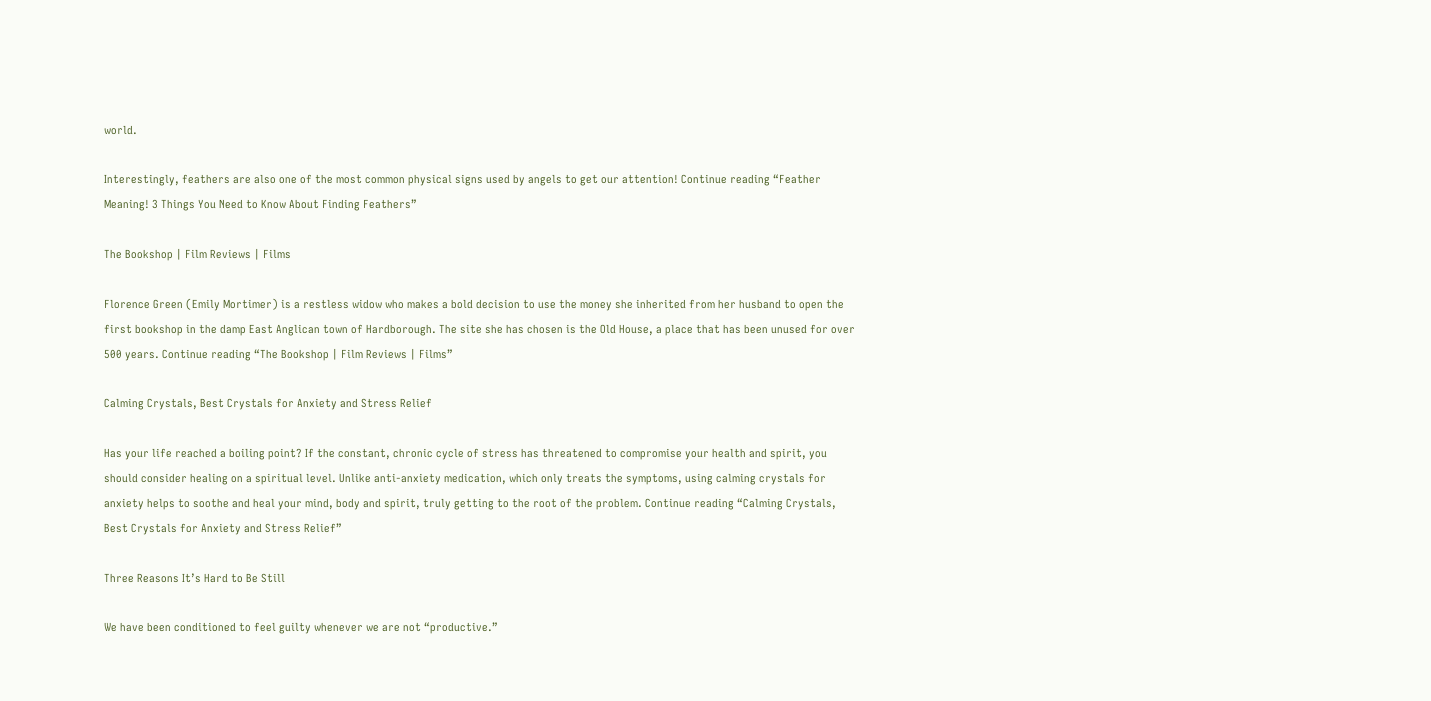world.

Interestingly, feathers are also one of the most common physical signs used by angels to get our attention! Continue reading “Feather Meaning! 3 Things You Need to Know About Finding Feathers”

The Bookshop | Film Reviews | Films

Florence Green (Emily Mortimer) is a restless widow who makes a bold decision to use the money she inherited from her husband to open the first bookshop in the damp East Anglican town of Hardborough. The site she has chosen is the Old House, a place that has been unused for over 500 years. Continue reading “The Bookshop | Film Reviews | Films”

Calming Crystals, Best Crystals for Anxiety and Stress Relief

Has your life reached a boiling point? If the constant, chronic cycle of stress has threatened to compromise your health and spirit, you should consider healing on a spiritual level. Unlike anti-anxiety medication, which only treats the symptoms, using calming crystals for anxiety helps to soothe and heal your mind, body and spirit, truly getting to the root of the problem. Continue reading “Calming Crystals, Best Crystals for Anxiety and Stress Relief”

Three Reasons It’s Hard to Be Still

We have been conditioned to feel guilty whenever we are not “productive.”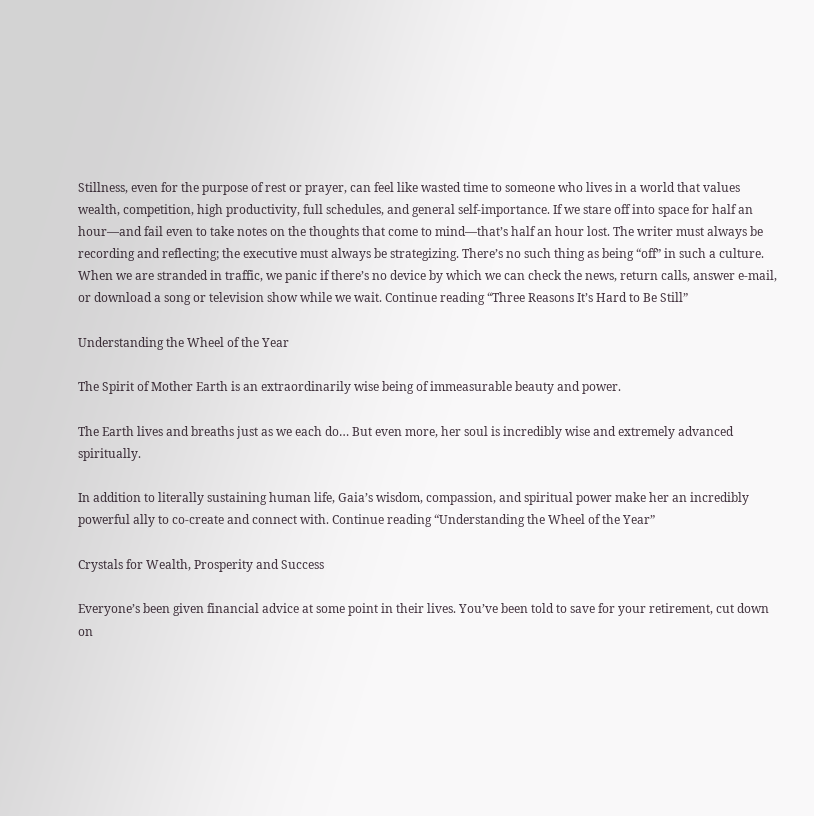Stillness, even for the purpose of rest or prayer, can feel like wasted time to someone who lives in a world that values wealth, competition, high productivity, full schedules, and general self-importance. If we stare off into space for half an hour—and fail even to take notes on the thoughts that come to mind—that’s half an hour lost. The writer must always be recording and reflecting; the executive must always be strategizing. There’s no such thing as being “off” in such a culture. When we are stranded in traffic, we panic if there’s no device by which we can check the news, return calls, answer e-mail, or download a song or television show while we wait. Continue reading “Three Reasons It’s Hard to Be Still”

Understanding the Wheel of the Year

The Spirit of Mother Earth is an extraordinarily wise being of immeasurable beauty and power.

The Earth lives and breaths just as we each do… But even more, her soul is incredibly wise and extremely advanced spiritually.

In addition to literally sustaining human life, Gaia’s wisdom, compassion, and spiritual power make her an incredibly powerful ally to co-create and connect with. Continue reading “Understanding the Wheel of the Year”

Crystals for Wealth, Prosperity and Success

Everyone’s been given financial advice at some point in their lives. You’ve been told to save for your retirement, cut down on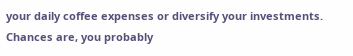your daily coffee expenses or diversify your investments. Chances are, you probably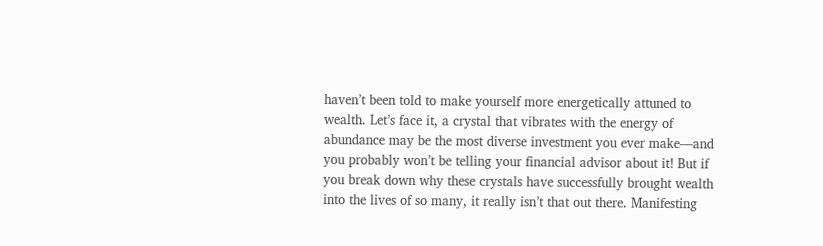haven’t been told to make yourself more energetically attuned to wealth. Let’s face it, a crystal that vibrates with the energy of abundance may be the most diverse investment you ever make—and you probably won’t be telling your financial advisor about it! But if you break down why these crystals have successfully brought wealth into the lives of so many, it really isn’t that out there. Manifesting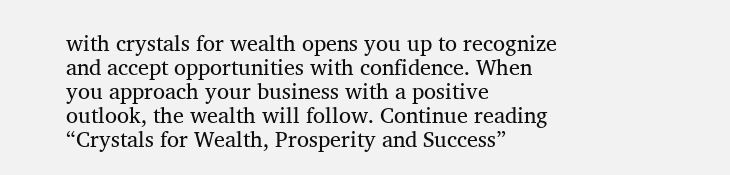with crystals for wealth opens you up to recognize and accept opportunities with confidence. When you approach your business with a positive outlook, the wealth will follow. Continue reading “Crystals for Wealth, Prosperity and Success”